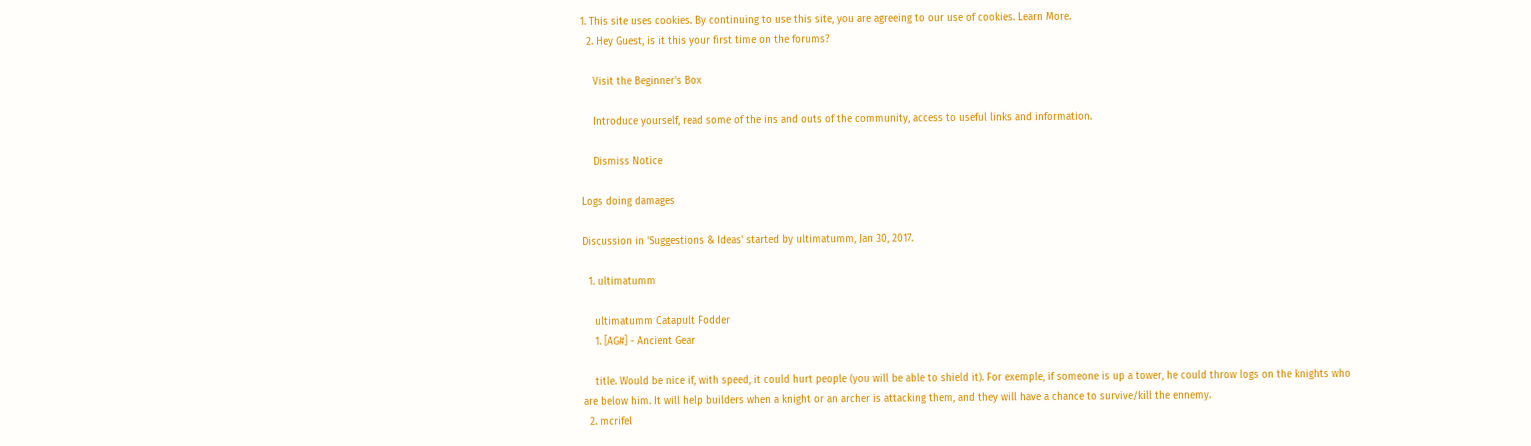1. This site uses cookies. By continuing to use this site, you are agreeing to our use of cookies. Learn More.
  2. Hey Guest, is it this your first time on the forums?

    Visit the Beginner's Box

    Introduce yourself, read some of the ins and outs of the community, access to useful links and information.

    Dismiss Notice

Logs doing damages

Discussion in 'Suggestions & Ideas' started by ultimatumm, Jan 30, 2017.

  1. ultimatumm

    ultimatumm Catapult Fodder
    1. [AG#] - Ancient Gear

    title. Would be nice if, with speed, it could hurt people (you will be able to shield it). For exemple, if someone is up a tower, he could throw logs on the knights who are below him. It will help builders when a knight or an archer is attacking them, and they will have a chance to survive/kill the ennemy.
  2. mcrifel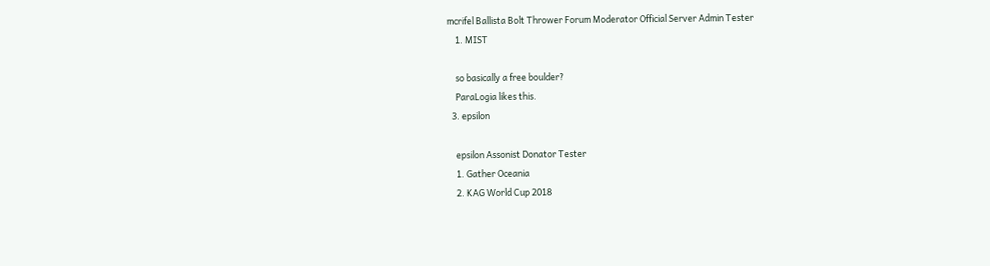mcrifel Ballista Bolt Thrower Forum Moderator Official Server Admin Tester
    1. MIST

    so basically a free boulder?
    ParaLogia likes this.
  3. epsilon

    epsilon Assonist Donator Tester
    1. Gather Oceania
    2. KAG World Cup 2018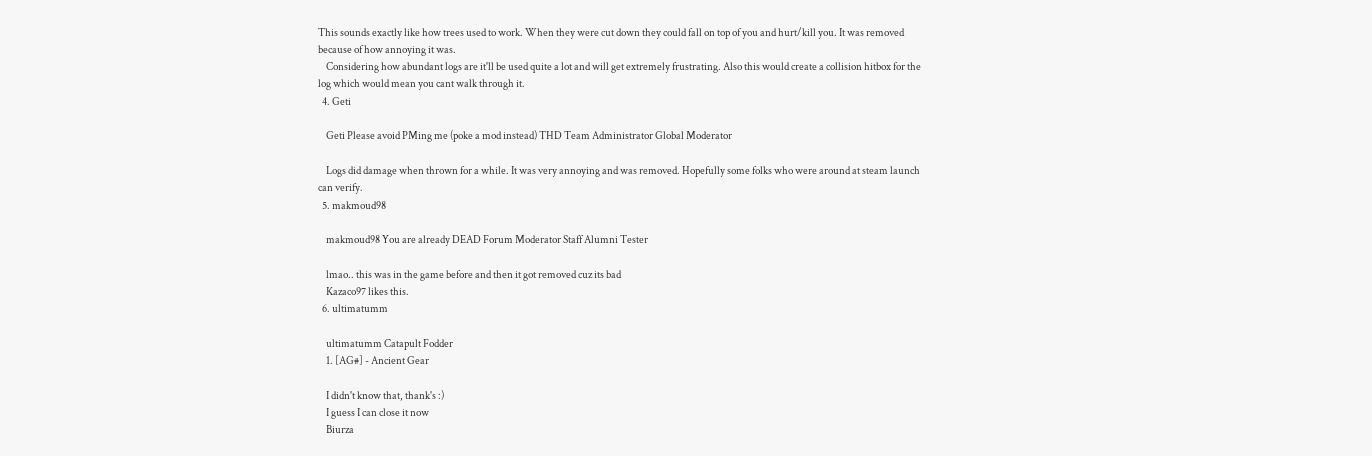This sounds exactly like how trees used to work. When they were cut down they could fall on top of you and hurt/kill you. It was removed because of how annoying it was.
    Considering how abundant logs are it'll be used quite a lot and will get extremely frustrating. Also this would create a collision hitbox for the log which would mean you cant walk through it.
  4. Geti

    Geti Please avoid PMing me (poke a mod instead) THD Team Administrator Global Moderator

    Logs did damage when thrown for a while. It was very annoying and was removed. Hopefully some folks who were around at steam launch can verify.
  5. makmoud98

    makmoud98 You are already DEAD Forum Moderator Staff Alumni Tester

    lmao.. this was in the game before and then it got removed cuz its bad
    Kazaco97 likes this.
  6. ultimatumm

    ultimatumm Catapult Fodder
    1. [AG#] - Ancient Gear

    I didn't know that, thank's :)
    I guess I can close it now
    Biurza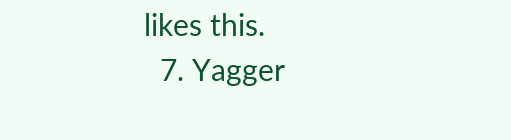likes this.
  7. Yagger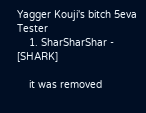Yagger Kouji's bitch 5eva Tester
    1. SharSharShar - [SHARK]

    it was removed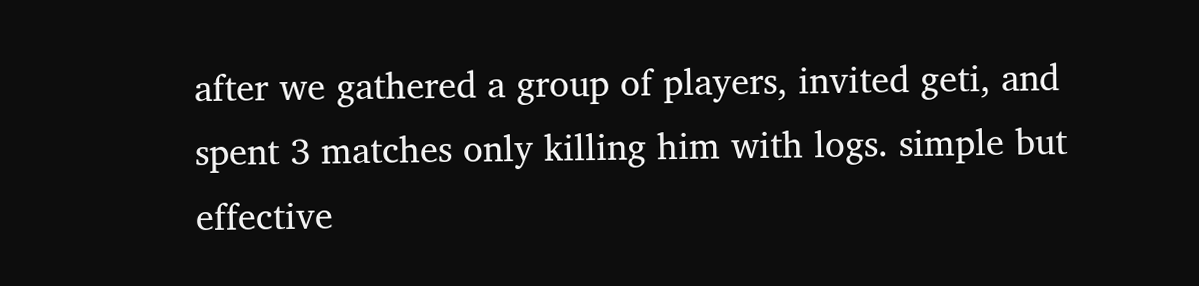after we gathered a group of players, invited geti, and spent 3 matches only killing him with logs. simple but effective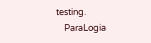testing.
    ParaLogia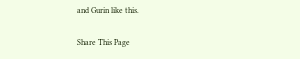and Gurin like this.

Share This Page